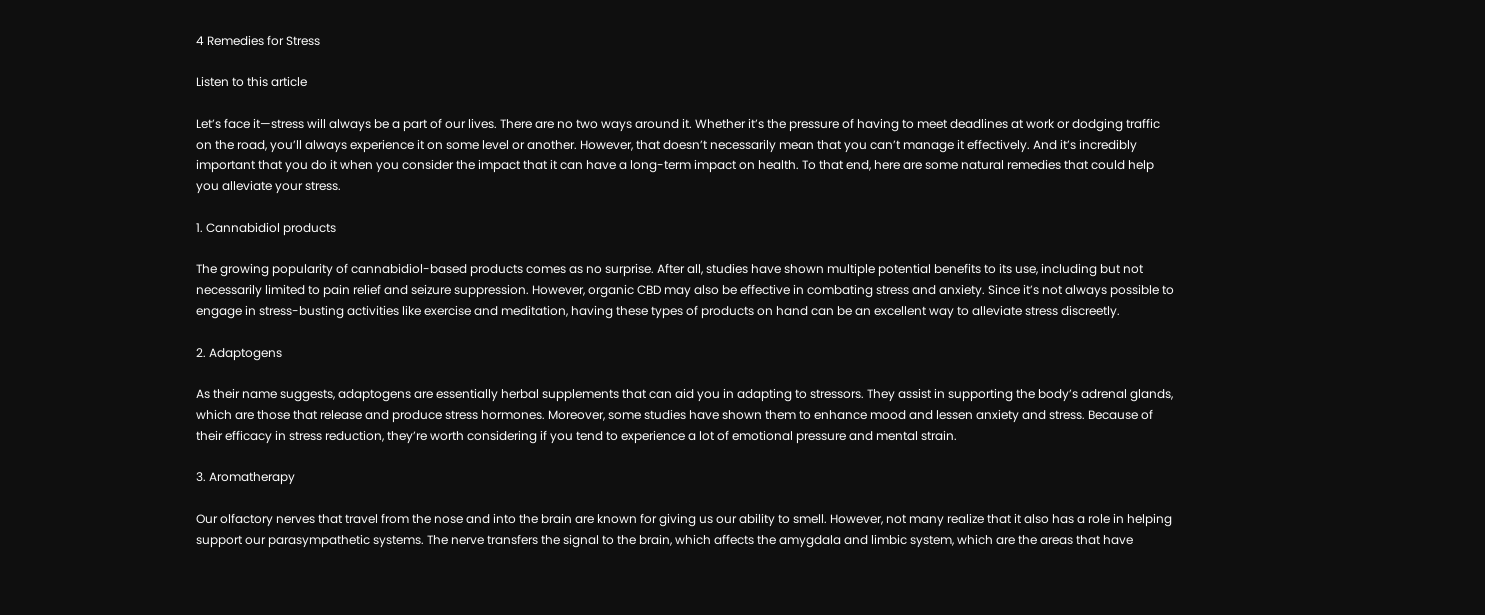4 Remedies for Stress

Listen to this article

Let’s face it—stress will always be a part of our lives. There are no two ways around it. Whether it’s the pressure of having to meet deadlines at work or dodging traffic on the road, you’ll always experience it on some level or another. However, that doesn’t necessarily mean that you can’t manage it effectively. And it’s incredibly important that you do it when you consider the impact that it can have a long-term impact on health. To that end, here are some natural remedies that could help you alleviate your stress.

1. Cannabidiol products

The growing popularity of cannabidiol-based products comes as no surprise. After all, studies have shown multiple potential benefits to its use, including but not necessarily limited to pain relief and seizure suppression. However, organic CBD may also be effective in combating stress and anxiety. Since it’s not always possible to engage in stress-busting activities like exercise and meditation, having these types of products on hand can be an excellent way to alleviate stress discreetly.

2. Adaptogens

As their name suggests, adaptogens are essentially herbal supplements that can aid you in adapting to stressors. They assist in supporting the body’s adrenal glands, which are those that release and produce stress hormones. Moreover, some studies have shown them to enhance mood and lessen anxiety and stress. Because of their efficacy in stress reduction, they’re worth considering if you tend to experience a lot of emotional pressure and mental strain.

3. Aromatherapy

Our olfactory nerves that travel from the nose and into the brain are known for giving us our ability to smell. However, not many realize that it also has a role in helping support our parasympathetic systems. The nerve transfers the signal to the brain, which affects the amygdala and limbic system, which are the areas that have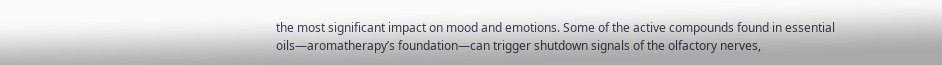the most significant impact on mood and emotions. Some of the active compounds found in essential oils—aromatherapy’s foundation—can trigger shutdown signals of the olfactory nerves,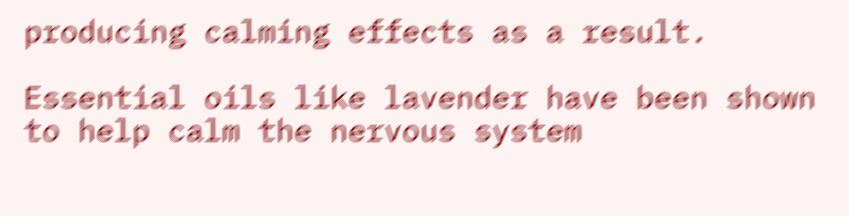producing calming effects as a result.

Essential oils like lavender have been shown to help calm the nervous system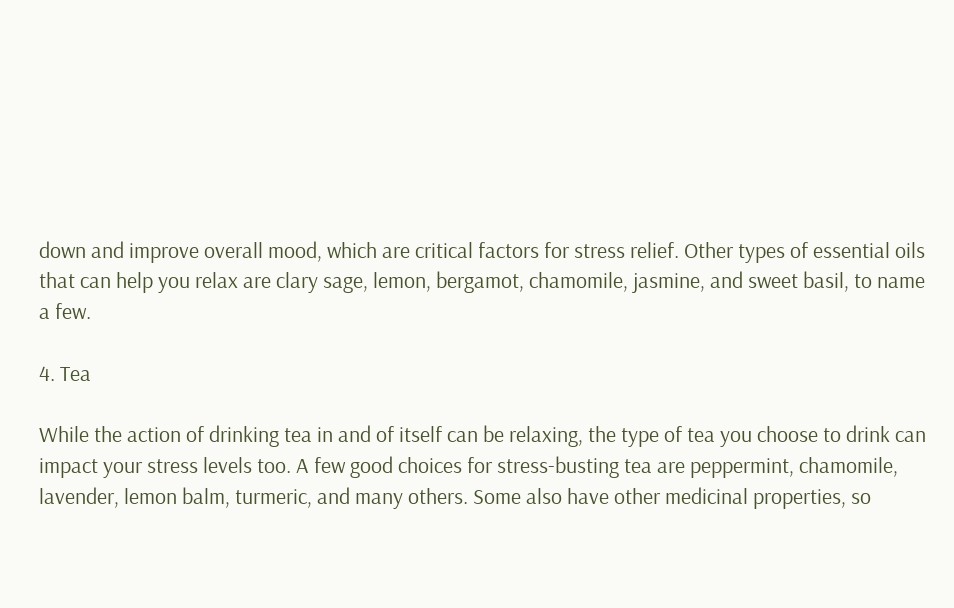down and improve overall mood, which are critical factors for stress relief. Other types of essential oils that can help you relax are clary sage, lemon, bergamot, chamomile, jasmine, and sweet basil, to name a few.

4. Tea

While the action of drinking tea in and of itself can be relaxing, the type of tea you choose to drink can impact your stress levels too. A few good choices for stress-busting tea are peppermint, chamomile, lavender, lemon balm, turmeric, and many others. Some also have other medicinal properties, so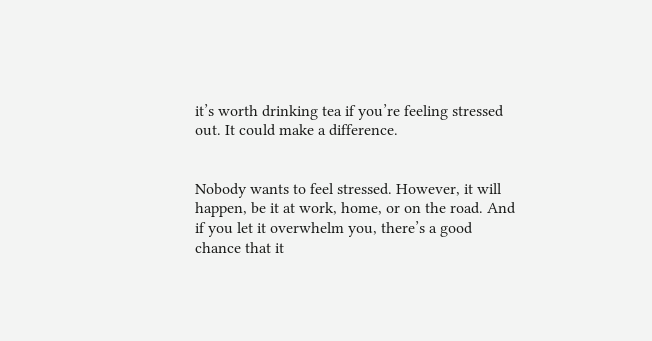it’s worth drinking tea if you’re feeling stressed out. It could make a difference.


Nobody wants to feel stressed. However, it will happen, be it at work, home, or on the road. And if you let it overwhelm you, there’s a good chance that it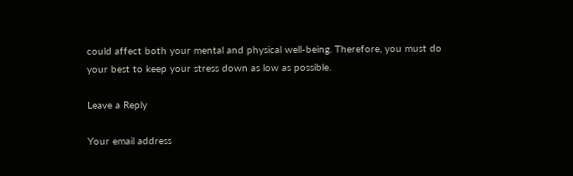could affect both your mental and physical well-being. Therefore, you must do your best to keep your stress down as low as possible.

Leave a Reply

Your email address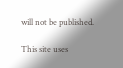will not be published.

This site uses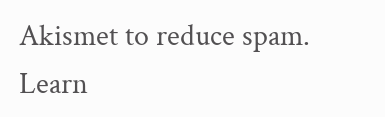Akismet to reduce spam. Learn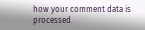how your comment data is processed.